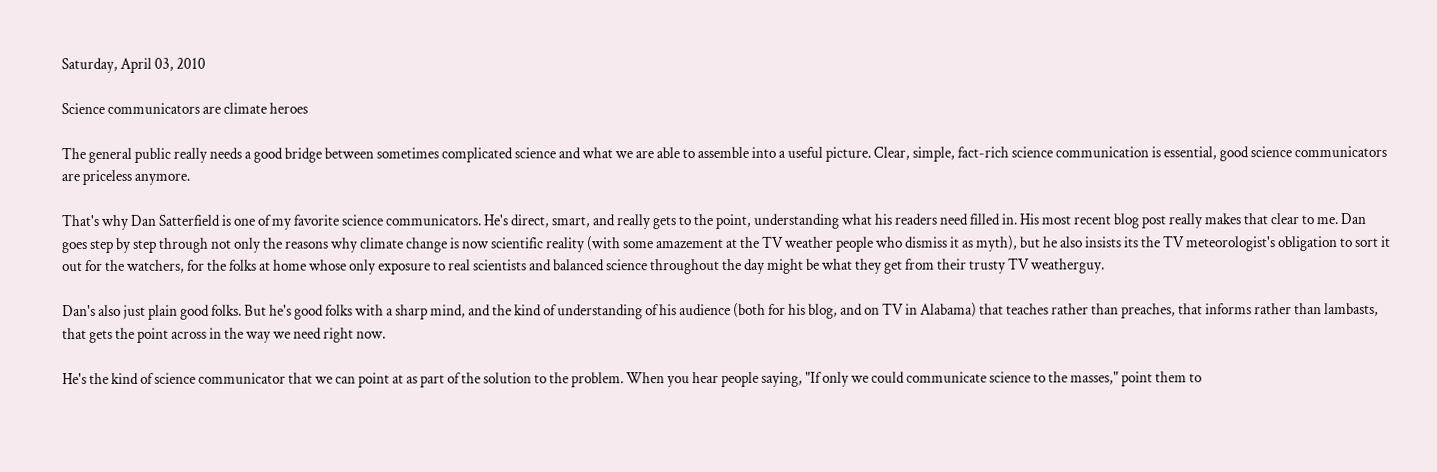Saturday, April 03, 2010

Science communicators are climate heroes

The general public really needs a good bridge between sometimes complicated science and what we are able to assemble into a useful picture. Clear, simple, fact-rich science communication is essential, good science communicators are priceless anymore.

That's why Dan Satterfield is one of my favorite science communicators. He's direct, smart, and really gets to the point, understanding what his readers need filled in. His most recent blog post really makes that clear to me. Dan goes step by step through not only the reasons why climate change is now scientific reality (with some amazement at the TV weather people who dismiss it as myth), but he also insists its the TV meteorologist's obligation to sort it out for the watchers, for the folks at home whose only exposure to real scientists and balanced science throughout the day might be what they get from their trusty TV weatherguy.

Dan's also just plain good folks. But he's good folks with a sharp mind, and the kind of understanding of his audience (both for his blog, and on TV in Alabama) that teaches rather than preaches, that informs rather than lambasts, that gets the point across in the way we need right now.

He's the kind of science communicator that we can point at as part of the solution to the problem. When you hear people saying, "If only we could communicate science to the masses," point them to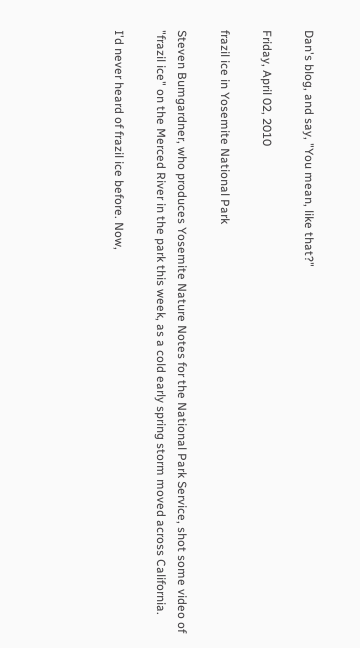Dan's blog, and say, "You mean, like that?"

Friday, April 02, 2010

frazil ice in Yosemite National Park

Steven Bumgardner, who produces Yosemite Nature Notes for the National Park Service, shot some video of "frazil ice" on the Merced River in the park this week, as a cold early spring storm moved across California.

I'd never heard of frazil ice before. Now,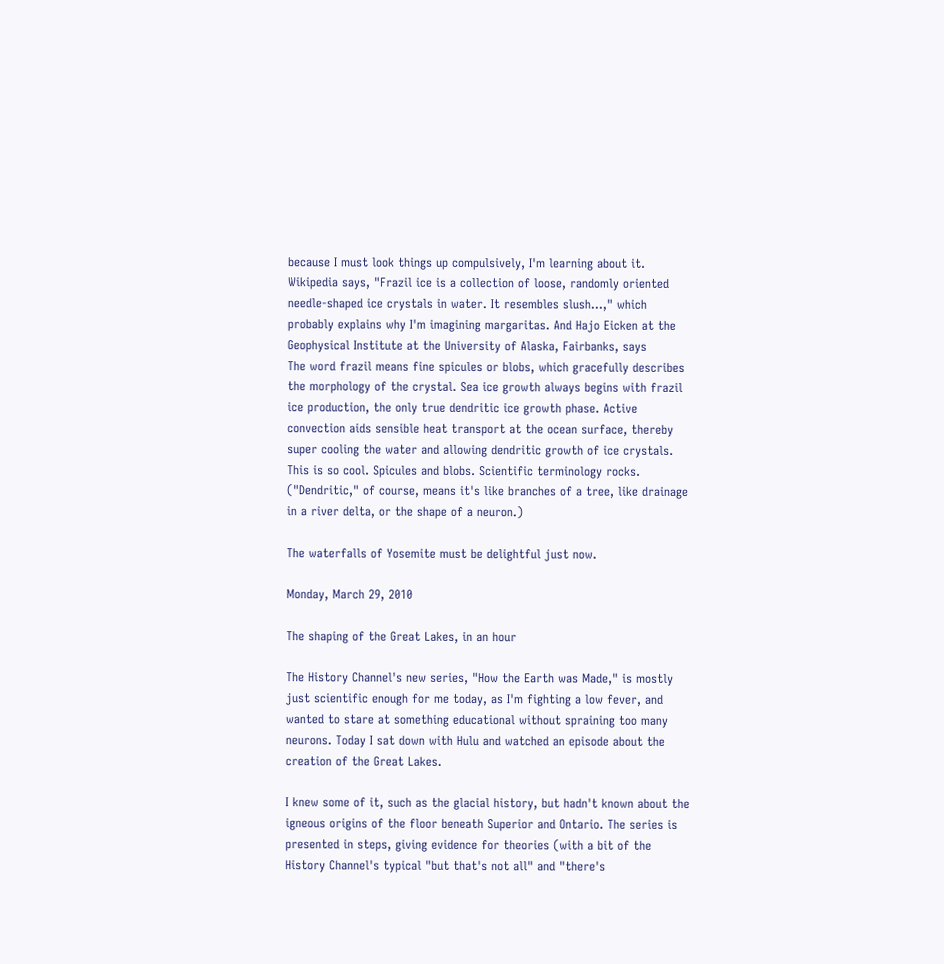because I must look things up compulsively, I'm learning about it. Wikipedia says, "Frazil ice is a collection of loose, randomly oriented needle-shaped ice crystals in water. It resembles slush...," which probably explains why I'm imagining margaritas. And Hajo Eicken at the Geophysical Institute at the University of Alaska, Fairbanks, says
The word frazil means fine spicules or blobs, which gracefully describes the morphology of the crystal. Sea ice growth always begins with frazil ice production, the only true dendritic ice growth phase. Active convection aids sensible heat transport at the ocean surface, thereby super cooling the water and allowing dendritic growth of ice crystals.
This is so cool. Spicules and blobs. Scientific terminology rocks. ("Dendritic," of course, means it's like branches of a tree, like drainage in a river delta, or the shape of a neuron.)

The waterfalls of Yosemite must be delightful just now.

Monday, March 29, 2010

The shaping of the Great Lakes, in an hour

The History Channel's new series, "How the Earth was Made," is mostly just scientific enough for me today, as I'm fighting a low fever, and wanted to stare at something educational without spraining too many neurons. Today I sat down with Hulu and watched an episode about the creation of the Great Lakes.

I knew some of it, such as the glacial history, but hadn't known about the igneous origins of the floor beneath Superior and Ontario. The series is presented in steps, giving evidence for theories (with a bit of the History Channel's typical "but that's not all" and "there's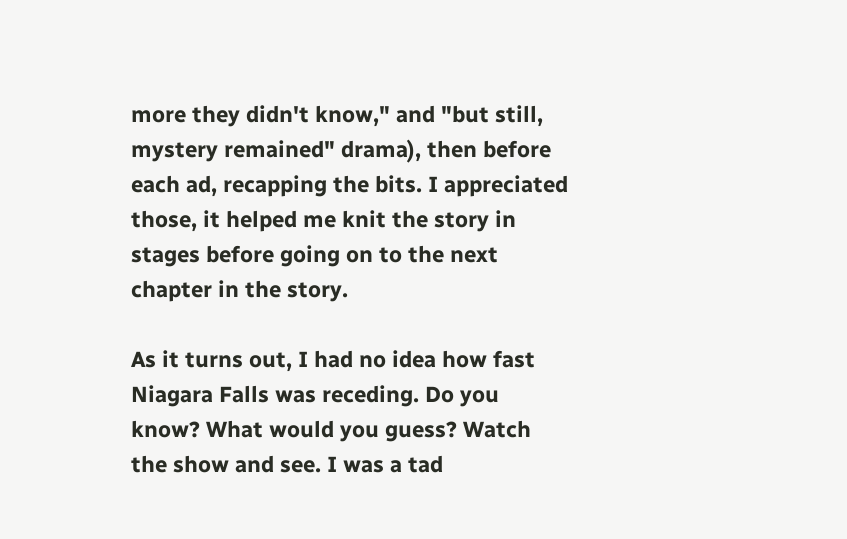more they didn't know," and "but still, mystery remained" drama), then before each ad, recapping the bits. I appreciated those, it helped me knit the story in stages before going on to the next chapter in the story.

As it turns out, I had no idea how fast Niagara Falls was receding. Do you know? What would you guess? Watch the show and see. I was a tad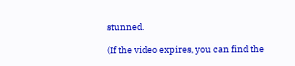stunned.

(If the video expires, you can find the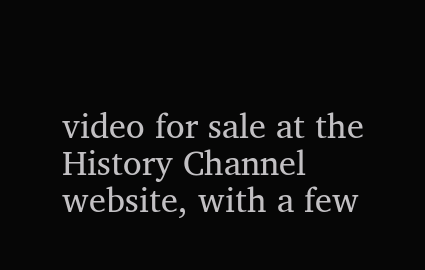video for sale at the History Channel website, with a few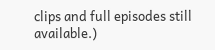clips and full episodes still available.)